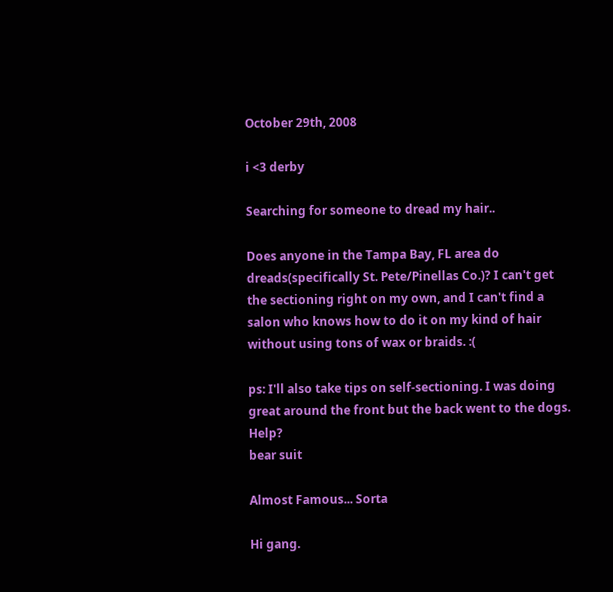October 29th, 2008

i <3 derby

Searching for someone to dread my hair..

Does anyone in the Tampa Bay, FL area do dreads(specifically St. Pete/Pinellas Co.)? I can't get the sectioning right on my own, and I can't find a salon who knows how to do it on my kind of hair without using tons of wax or braids. :(

ps: I'll also take tips on self-sectioning. I was doing great around the front but the back went to the dogs. Help?
bear suit

Almost Famous... Sorta

Hi gang.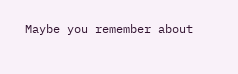Maybe you remember about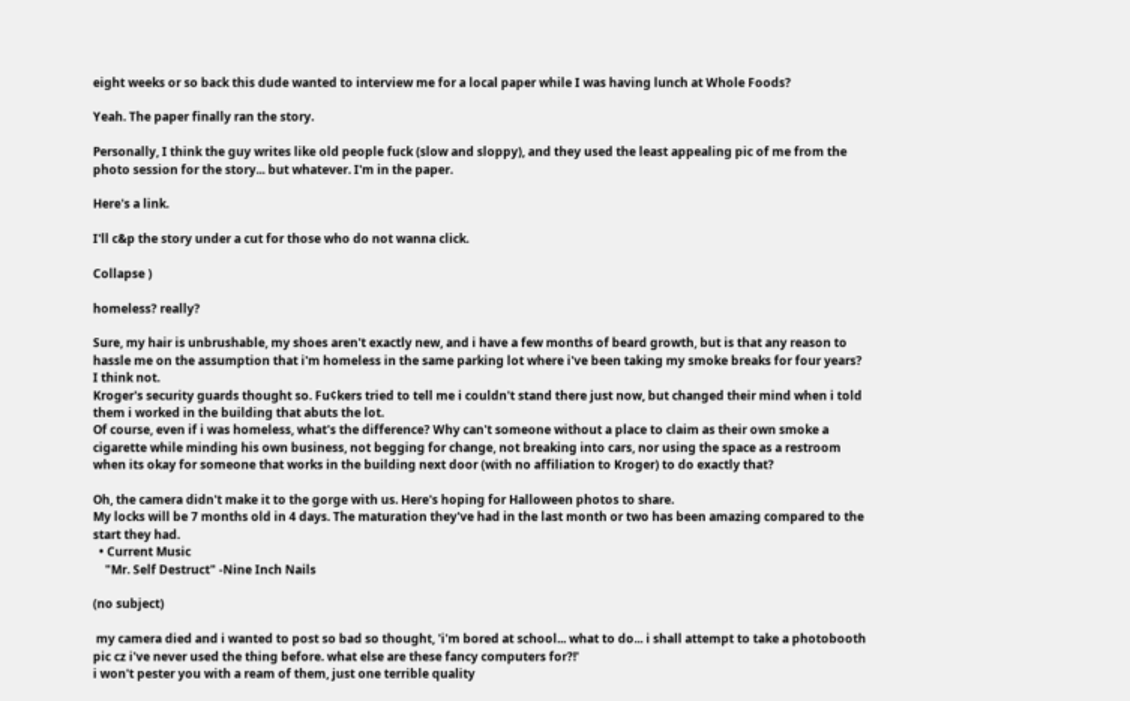eight weeks or so back this dude wanted to interview me for a local paper while I was having lunch at Whole Foods?

Yeah. The paper finally ran the story.

Personally, I think the guy writes like old people fuck (slow and sloppy), and they used the least appealing pic of me from the photo session for the story... but whatever. I'm in the paper.

Here's a link.

I'll c&p the story under a cut for those who do not wanna click.

Collapse )

homeless? really?

Sure, my hair is unbrushable, my shoes aren't exactly new, and i have a few months of beard growth, but is that any reason to hassle me on the assumption that i'm homeless in the same parking lot where i've been taking my smoke breaks for four years? I think not.
Kroger's security guards thought so. Fu¢kers tried to tell me i couldn't stand there just now, but changed their mind when i told them i worked in the building that abuts the lot.
Of course, even if i was homeless, what's the difference? Why can't someone without a place to claim as their own smoke a cigarette while minding his own business, not begging for change, not breaking into cars, nor using the space as a restroom when its okay for someone that works in the building next door (with no affiliation to Kroger) to do exactly that?

Oh, the camera didn't make it to the gorge with us. Here's hoping for Halloween photos to share.
My locks will be 7 months old in 4 days. The maturation they've had in the last month or two has been amazing compared to the start they had.
  • Current Music
    "Mr. Self Destruct" -Nine Inch Nails

(no subject)

 my camera died and i wanted to post so bad so thought, 'i'm bored at school... what to do... i shall attempt to take a photobooth pic cz i've never used the thing before. what else are these fancy computers for?!'
i won't pester you with a ream of them, just one terrible quality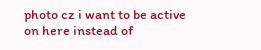photo cz i want to be active on here instead of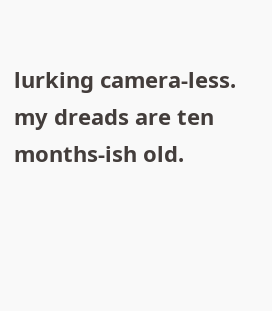lurking camera-less.
my dreads are ten months-ish old.